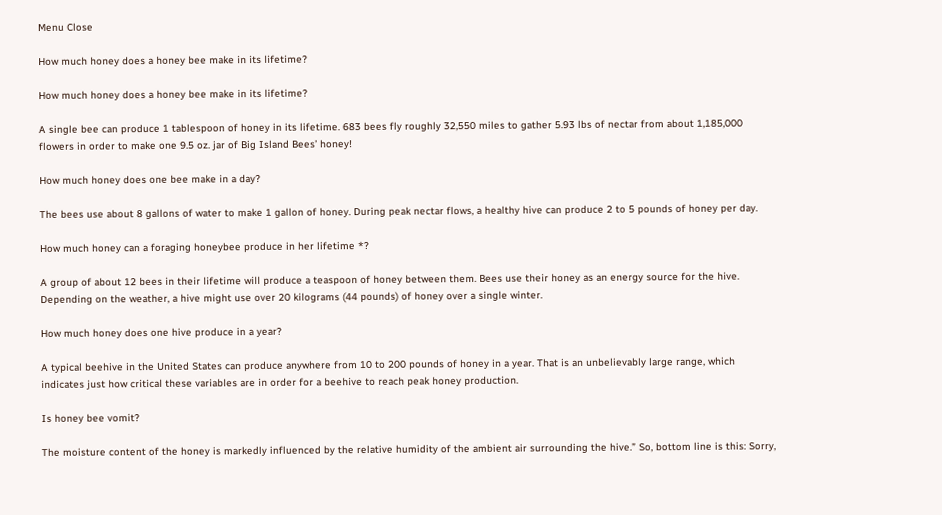Menu Close

How much honey does a honey bee make in its lifetime?

How much honey does a honey bee make in its lifetime?

A single bee can produce 1 tablespoon of honey in its lifetime. 683 bees fly roughly 32,550 miles to gather 5.93 lbs of nectar from about 1,185,000 flowers in order to make one 9.5 oz. jar of Big Island Bees’ honey!

How much honey does one bee make in a day?

The bees use about 8 gallons of water to make 1 gallon of honey. During peak nectar flows, a healthy hive can produce 2 to 5 pounds of honey per day.

How much honey can a foraging honeybee produce in her lifetime *?

A group of about 12 bees in their lifetime will produce a teaspoon of honey between them. Bees use their honey as an energy source for the hive. Depending on the weather, a hive might use over 20 kilograms (44 pounds) of honey over a single winter.

How much honey does one hive produce in a year?

A typical beehive in the United States can produce anywhere from 10 to 200 pounds of honey in a year. That is an unbelievably large range, which indicates just how critical these variables are in order for a beehive to reach peak honey production.

Is honey bee vomit?

The moisture content of the honey is markedly influenced by the relative humidity of the ambient air surrounding the hive.” So, bottom line is this: Sorry,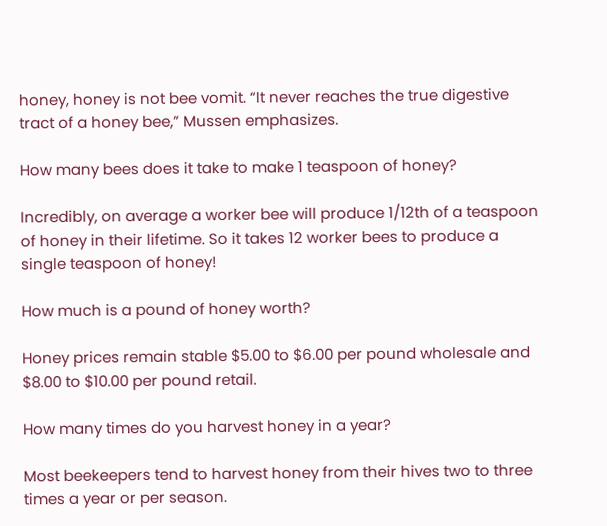honey, honey is not bee vomit. “It never reaches the true digestive tract of a honey bee,” Mussen emphasizes.

How many bees does it take to make 1 teaspoon of honey?

Incredibly, on average a worker bee will produce 1/12th of a teaspoon of honey in their lifetime. So it takes 12 worker bees to produce a single teaspoon of honey!

How much is a pound of honey worth?

Honey prices remain stable $5.00 to $6.00 per pound wholesale and $8.00 to $10.00 per pound retail.

How many times do you harvest honey in a year?

Most beekeepers tend to harvest honey from their hives two to three times a year or per season.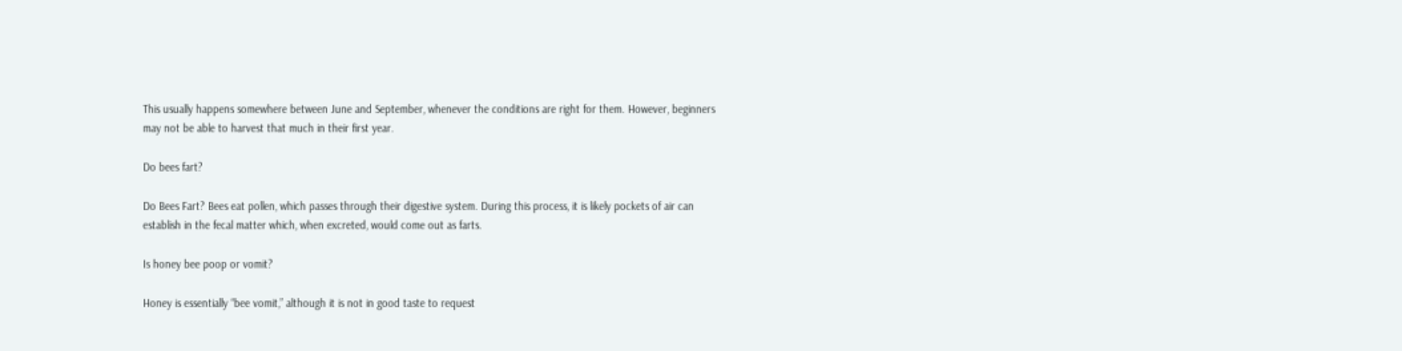This usually happens somewhere between June and September, whenever the conditions are right for them. However, beginners may not be able to harvest that much in their first year.

Do bees fart?

Do Bees Fart? Bees eat pollen, which passes through their digestive system. During this process, it is likely pockets of air can establish in the fecal matter which, when excreted, would come out as farts.

Is honey bee poop or vomit?

Honey is essentially “bee vomit,” although it is not in good taste to request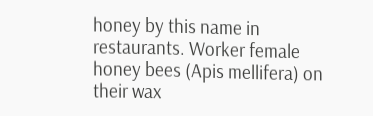honey by this name in restaurants. Worker female honey bees (Apis mellifera) on their wax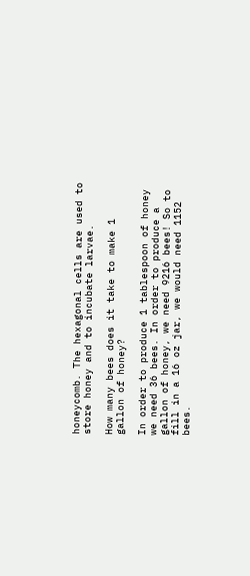honeycomb. The hexagonal cells are used to store honey and to incubate larvae.

How many bees does it take to make 1 gallon of honey?

In order to produce 1 tablespoon of honey we need 36 bees. In order to produce a gallon of honey, we need 9216 bees! So to fill in a 16 oz jar, we would need 1152 bees.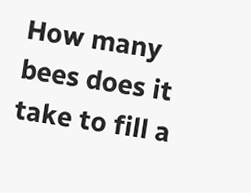How many bees does it take to fill a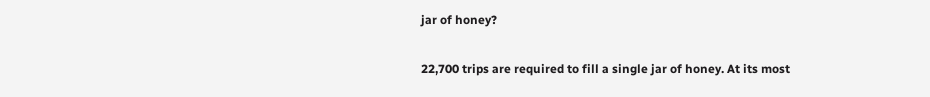jar of honey?

22,700 trips are required to fill a single jar of honey. At its most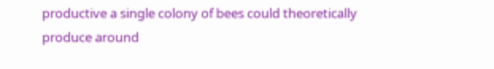productive a single colony of bees could theoretically produce around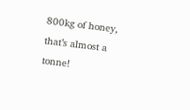800kg of honey, that’s almost a tonne!